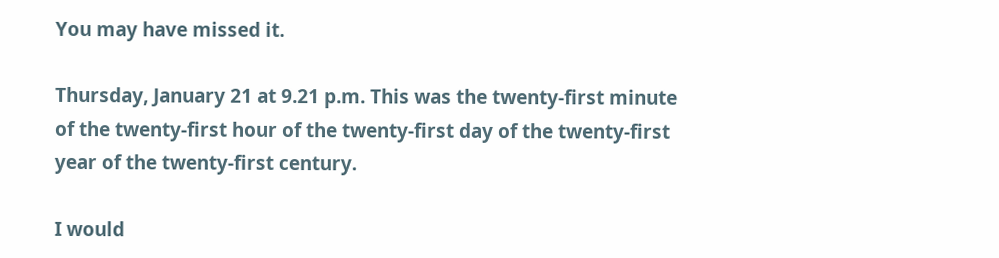You may have missed it.

Thursday, January 21 at 9.21 p.m. This was the twenty-first minute of the twenty-first hour of the twenty-first day of the twenty-first year of the twenty-first century.

I would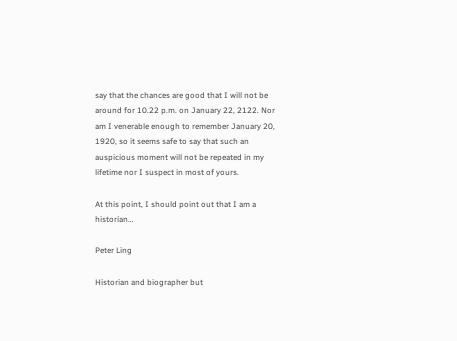say that the chances are good that I will not be around for 10.22 p.m. on January 22, 2122. Nor am I venerable enough to remember January 20, 1920, so it seems safe to say that such an auspicious moment will not be repeated in my lifetime nor I suspect in most of yours.

At this point, I should point out that I am a historian…

Peter Ling

Historian and biographer but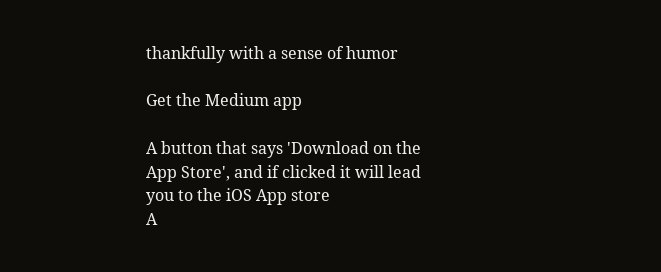thankfully with a sense of humor

Get the Medium app

A button that says 'Download on the App Store', and if clicked it will lead you to the iOS App store
A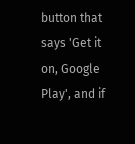button that says 'Get it on, Google Play', and if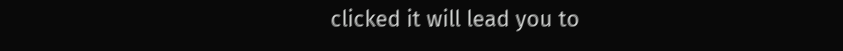clicked it will lead you to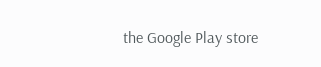the Google Play store